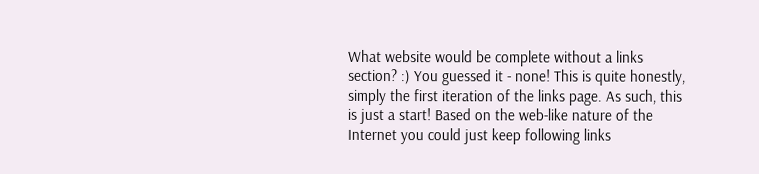What website would be complete without a links section? :) You guessed it - none! This is quite honestly, simply the first iteration of the links page. As such, this is just a start! Based on the web-like nature of the Internet you could just keep following links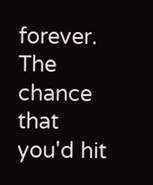forever. The chance that you'd hit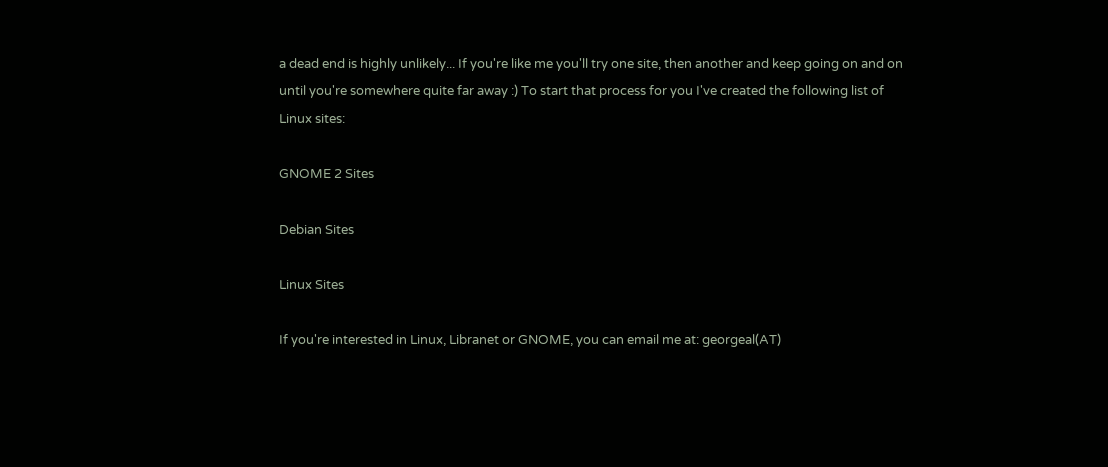a dead end is highly unlikely... If you're like me you'll try one site, then another and keep going on and on until you're somewhere quite far away :) To start that process for you I've created the following list of Linux sites:

GNOME 2 Sites

Debian Sites

Linux Sites

If you're interested in Linux, Libranet or GNOME, you can email me at: georgeal(AT)